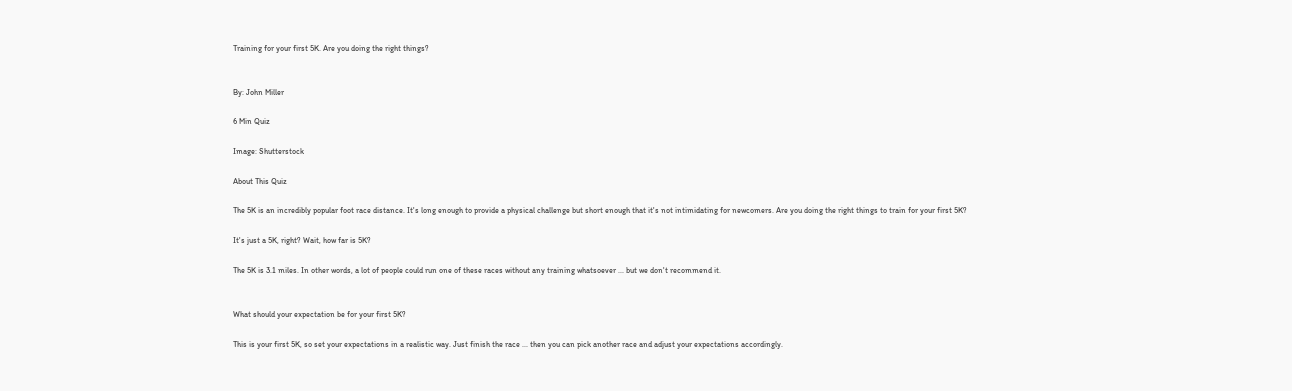Training for your first 5K. Are you doing the right things?


By: John Miller

6 Min Quiz

Image: Shutterstock

About This Quiz

The 5K is an incredibly popular foot race distance. It's long enough to provide a physical challenge but short enough that it's not intimidating for newcomers. Are you doing the right things to train for your first 5K?

It's just a 5K, right? Wait, how far is 5K?

The 5K is 3.1 miles. In other words, a lot of people could run one of these races without any training whatsoever ... but we don't recommend it.


What should your expectation be for your first 5K?

This is your first 5K, so set your expectations in a realistic way. Just finish the race ... then you can pick another race and adjust your expectations accordingly.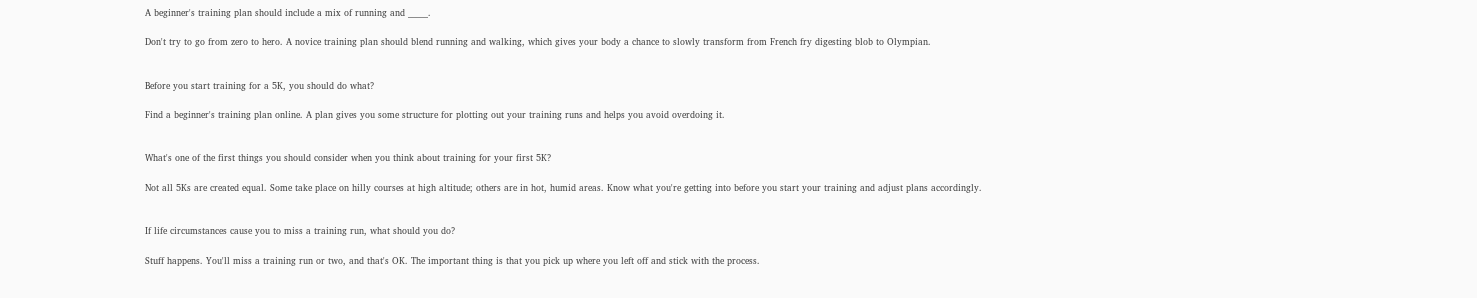A beginner's training plan should include a mix of running and _____.

Don't try to go from zero to hero. A novice training plan should blend running and walking, which gives your body a chance to slowly transform from French fry digesting blob to Olympian.


Before you start training for a 5K, you should do what?

Find a beginner's training plan online. A plan gives you some structure for plotting out your training runs and helps you avoid overdoing it.


What's one of the first things you should consider when you think about training for your first 5K?

Not all 5Ks are created equal. Some take place on hilly courses at high altitude; others are in hot, humid areas. Know what you're getting into before you start your training and adjust plans accordingly.


If life circumstances cause you to miss a training run, what should you do?

Stuff happens. You'll miss a training run or two, and that's OK. The important thing is that you pick up where you left off and stick with the process.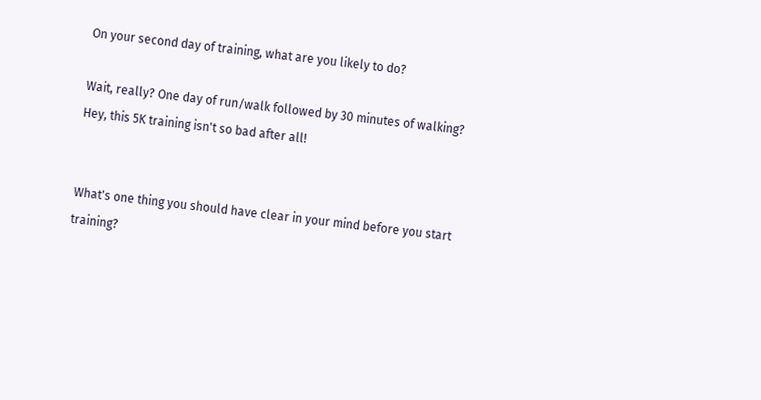On your second day of training, what are you likely to do?

Wait, really? One day of run/walk followed by 30 minutes of walking? Hey, this 5K training isn't so bad after all!


What's one thing you should have clear in your mind before you start training?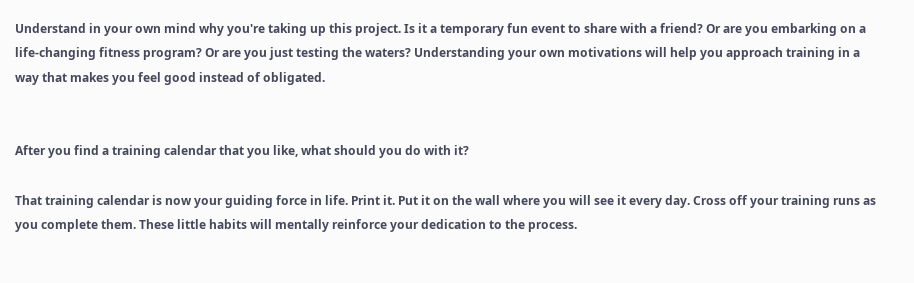Understand in your own mind why you're taking up this project. Is it a temporary fun event to share with a friend? Or are you embarking on a life-changing fitness program? Or are you just testing the waters? Understanding your own motivations will help you approach training in a way that makes you feel good instead of obligated.


After you find a training calendar that you like, what should you do with it?

That training calendar is now your guiding force in life. Print it. Put it on the wall where you will see it every day. Cross off your training runs as you complete them. These little habits will mentally reinforce your dedication to the process.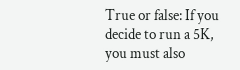True or false: If you decide to run a 5K, you must also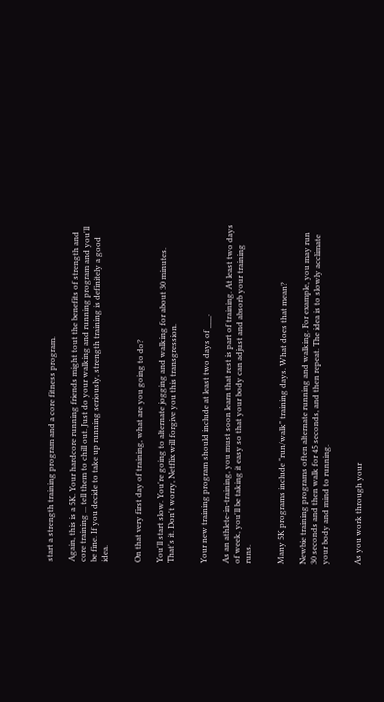start a strength training program and a core fitness program.

Again, this is a 5K. Your hardcore running friends might tout the benefits of strength and core training ... tell them to chill out. Just do your walking and running program and you'll be fine. If you decide to take up running seriously, strength training is definitely a good idea.


On that very first day of training, what are you going to do?

You'll start slow. You're going to alternate jogging and walking for about 30 minutes. That's it. Don't worry, Netflix will forgive you this transgression.


Your new training program should include at least two days of ___.

As an athlete-in-training, you must soon learn that rest is part of training. At least two days of week, you'll be taking it easy so that your body can adjust and absorb your training runs.


Many 5K programs include "run/walk" training days. What does that mean?

Newbie training programs often alternate running and walking. For example, you may run 30 seconds and then walk for 45 seconds, and then repeat. The idea is to slowly acclimate your body and mind to running.


As you work through your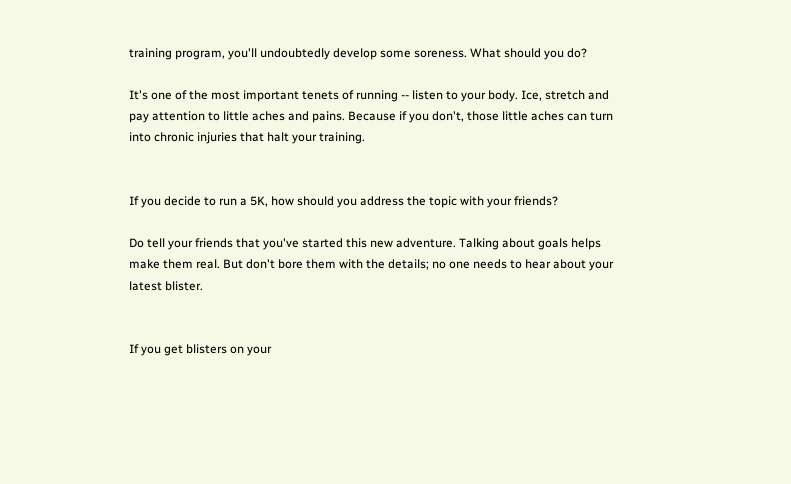training program, you'll undoubtedly develop some soreness. What should you do?

It's one of the most important tenets of running -- listen to your body. Ice, stretch and pay attention to little aches and pains. Because if you don't, those little aches can turn into chronic injuries that halt your training.


If you decide to run a 5K, how should you address the topic with your friends?

Do tell your friends that you've started this new adventure. Talking about goals helps make them real. But don't bore them with the details; no one needs to hear about your latest blister.


If you get blisters on your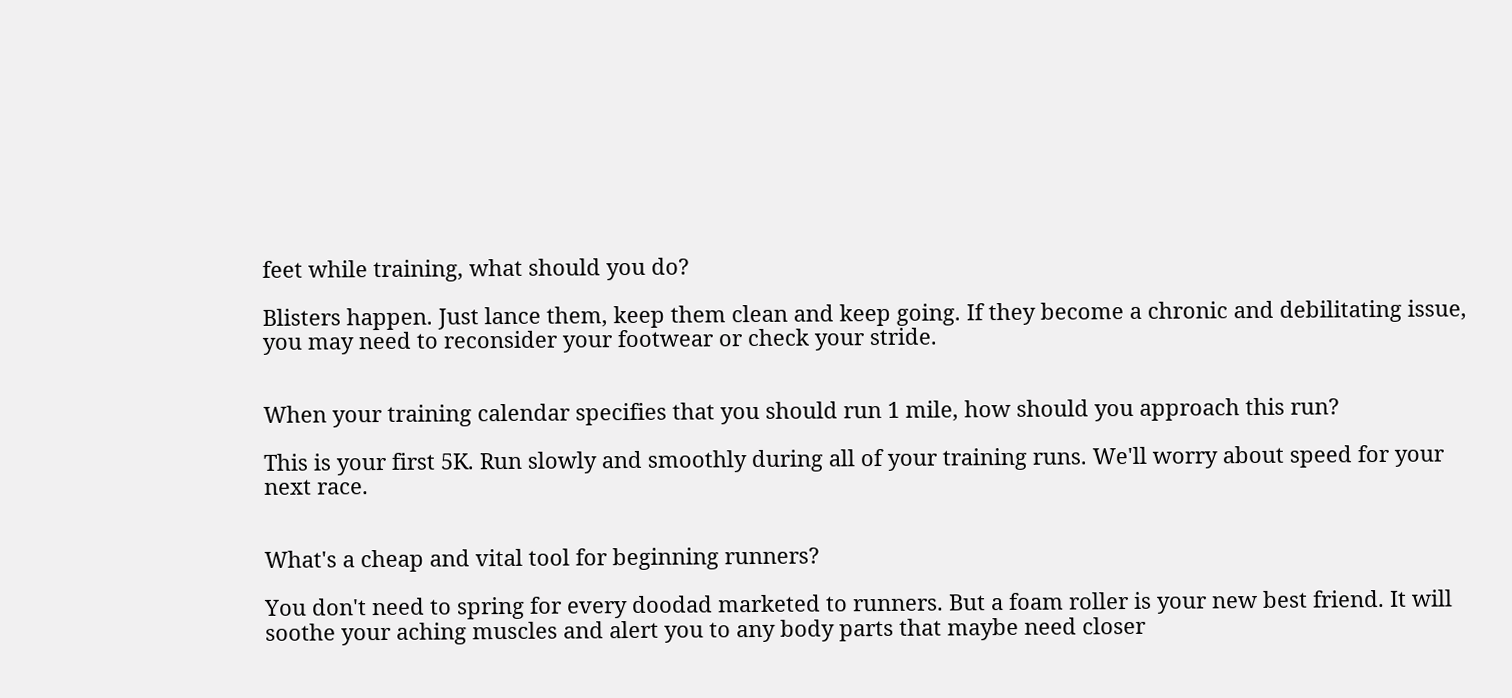feet while training, what should you do?

Blisters happen. Just lance them, keep them clean and keep going. If they become a chronic and debilitating issue, you may need to reconsider your footwear or check your stride.


When your training calendar specifies that you should run 1 mile, how should you approach this run?

This is your first 5K. Run slowly and smoothly during all of your training runs. We'll worry about speed for your next race.


What's a cheap and vital tool for beginning runners?

You don't need to spring for every doodad marketed to runners. But a foam roller is your new best friend. It will soothe your aching muscles and alert you to any body parts that maybe need closer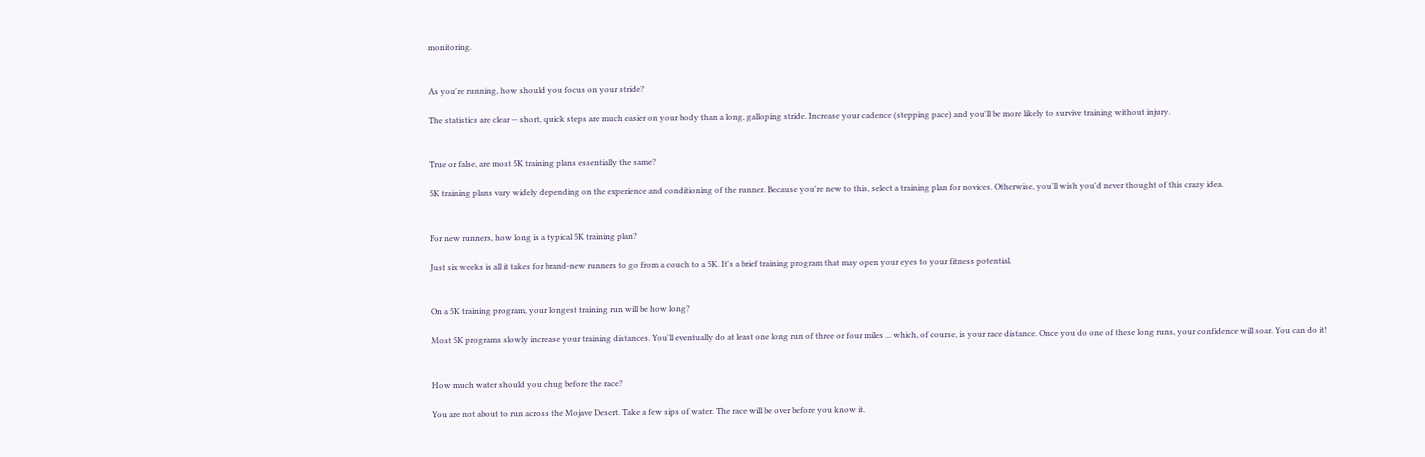monitoring.


As you're running, how should you focus on your stride?

The statistics are clear -- short, quick steps are much easier on your body than a long, galloping stride. Increase your cadence (stepping pace) and you'll be more likely to survive training without injury.


True or false, are most 5K training plans essentially the same?

5K training plans vary widely depending on the experience and conditioning of the runner. Because you're new to this, select a training plan for novices. Otherwise, you'll wish you'd never thought of this crazy idea.


For new runners, how long is a typical 5K training plan?

Just six weeks is all it takes for brand-new runners to go from a couch to a 5K. It's a brief training program that may open your eyes to your fitness potential.


On a 5K training program, your longest training run will be how long?

Most 5K programs slowly increase your training distances. You'll eventually do at least one long run of three or four miles ... which, of course, is your race distance. Once you do one of these long runs, your confidence will soar. You can do it!


How much water should you chug before the race?

You are not about to run across the Mojave Desert. Take a few sips of water. The race will be over before you know it.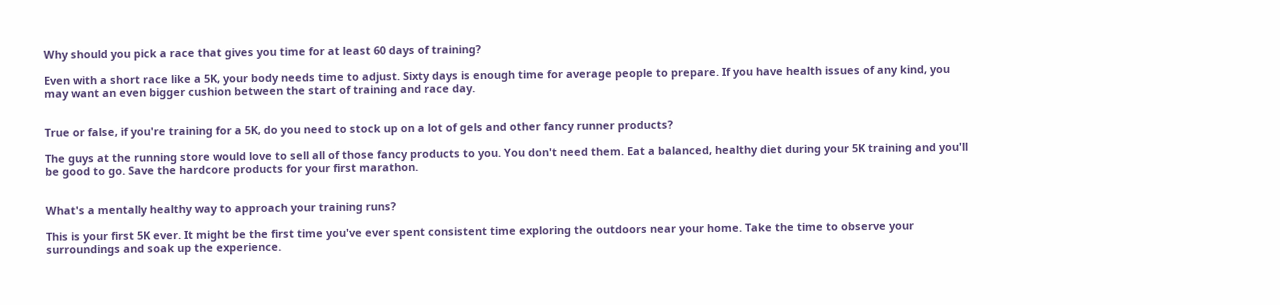Why should you pick a race that gives you time for at least 60 days of training?

Even with a short race like a 5K, your body needs time to adjust. Sixty days is enough time for average people to prepare. If you have health issues of any kind, you may want an even bigger cushion between the start of training and race day.


True or false, if you're training for a 5K, do you need to stock up on a lot of gels and other fancy runner products?

The guys at the running store would love to sell all of those fancy products to you. You don't need them. Eat a balanced, healthy diet during your 5K training and you'll be good to go. Save the hardcore products for your first marathon.


What's a mentally healthy way to approach your training runs?

This is your first 5K ever. It might be the first time you've ever spent consistent time exploring the outdoors near your home. Take the time to observe your surroundings and soak up the experience.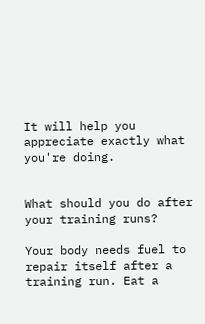It will help you appreciate exactly what you're doing.


What should you do after your training runs?

Your body needs fuel to repair itself after a training run. Eat a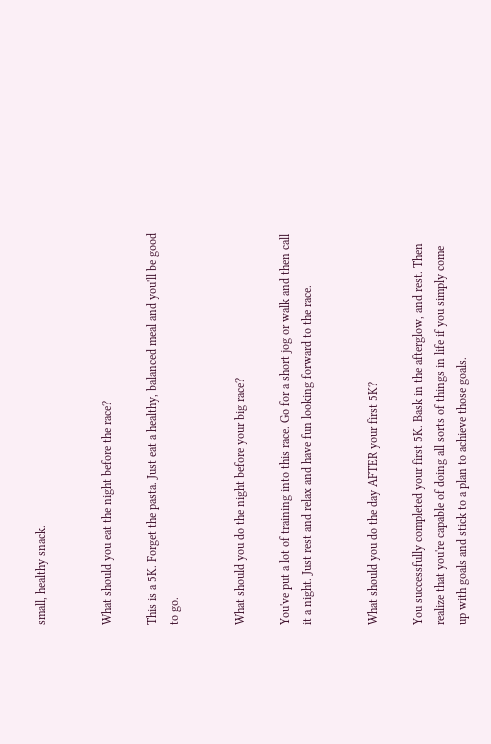small, healthy snack.


What should you eat the night before the race?

This is a 5K. Forget the pasta. Just eat a healthy, balanced meal and you'll be good to go.


What should you do the night before your big race?

You've put a lot of training into this race. Go for a short jog or walk and then call it a night. Just rest and relax and have fun looking forward to the race.


What should you do the day AFTER your first 5K?

You successfully completed your first 5K. Bask in the afterglow, and rest. Then realize that you're capable of doing all sorts of things in life if you simply come up with goals and stick to a plan to achieve those goals.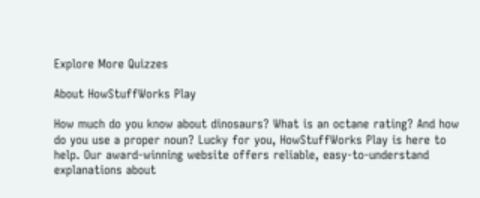Explore More Quizzes

About HowStuffWorks Play

How much do you know about dinosaurs? What is an octane rating? And how do you use a proper noun? Lucky for you, HowStuffWorks Play is here to help. Our award-winning website offers reliable, easy-to-understand explanations about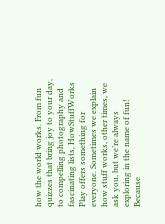how the world works. From fun quizzes that bring joy to your day, to compelling photography and fascinating lists, HowStuffWorks Play offers something for everyone. Sometimes we explain how stuff works, other times, we ask you, but we’re always exploring in the name of fun! Because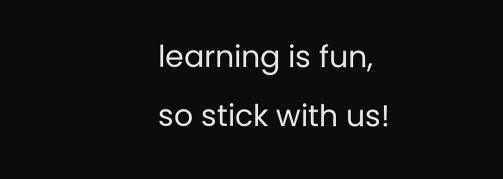learning is fun, so stick with us!